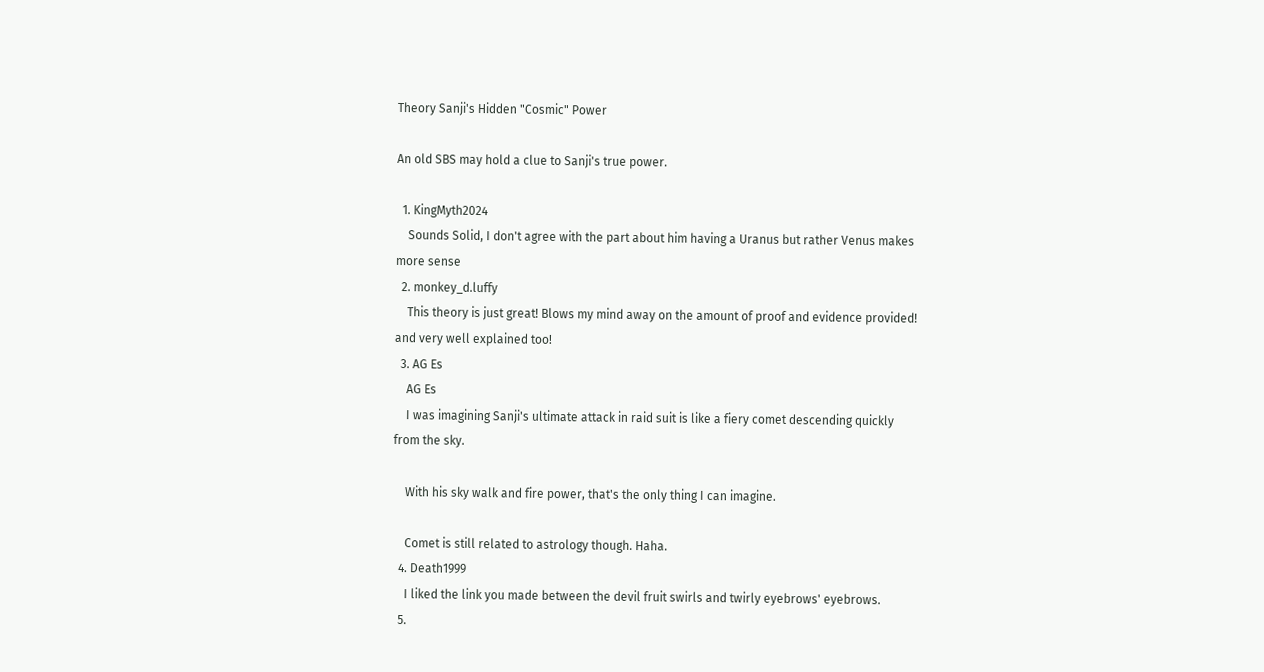Theory Sanji's Hidden "Cosmic" Power

An old SBS may hold a clue to Sanji's true power.

  1. KingMyth2024
    Sounds Solid, I don't agree with the part about him having a Uranus but rather Venus makes more sense
  2. monkey_d.luffy
    This theory is just great! Blows my mind away on the amount of proof and evidence provided! and very well explained too!
  3. AG Es
    AG Es
    I was imagining Sanji's ultimate attack in raid suit is like a fiery comet descending quickly from the sky.

    With his sky walk and fire power, that's the only thing I can imagine.

    Comet is still related to astrology though. Haha.
  4. Death1999
    I liked the link you made between the devil fruit swirls and twirly eyebrows' eyebrows.
  5.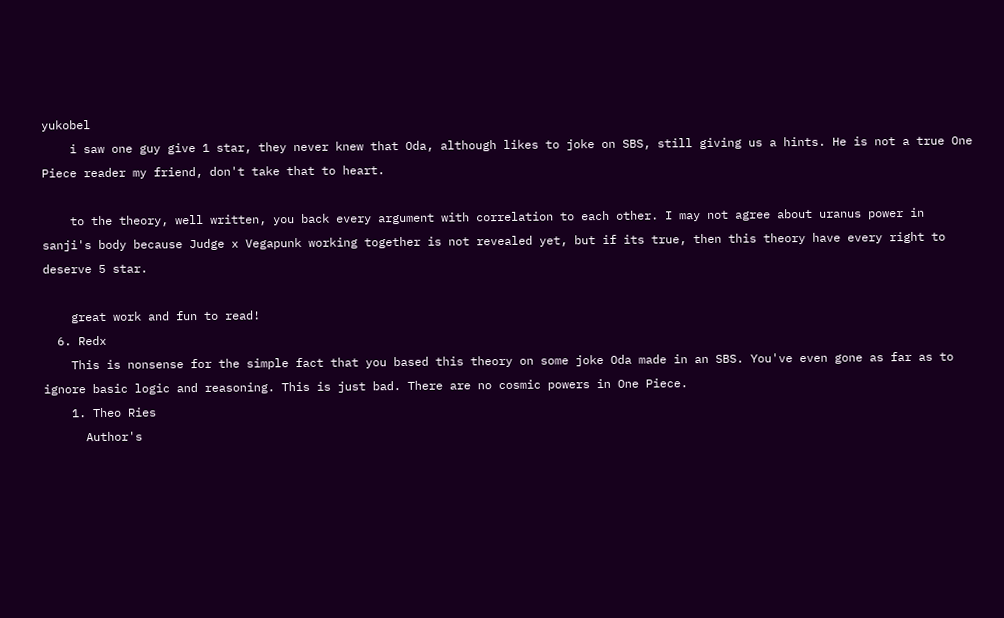yukobel
    i saw one guy give 1 star, they never knew that Oda, although likes to joke on SBS, still giving us a hints. He is not a true One Piece reader my friend, don't take that to heart.

    to the theory, well written, you back every argument with correlation to each other. I may not agree about uranus power in sanji's body because Judge x Vegapunk working together is not revealed yet, but if its true, then this theory have every right to deserve 5 star.

    great work and fun to read!
  6. Redx
    This is nonsense for the simple fact that you based this theory on some joke Oda made in an SBS. You've even gone as far as to ignore basic logic and reasoning. This is just bad. There are no cosmic powers in One Piece.
    1. Theo Ries
      Author's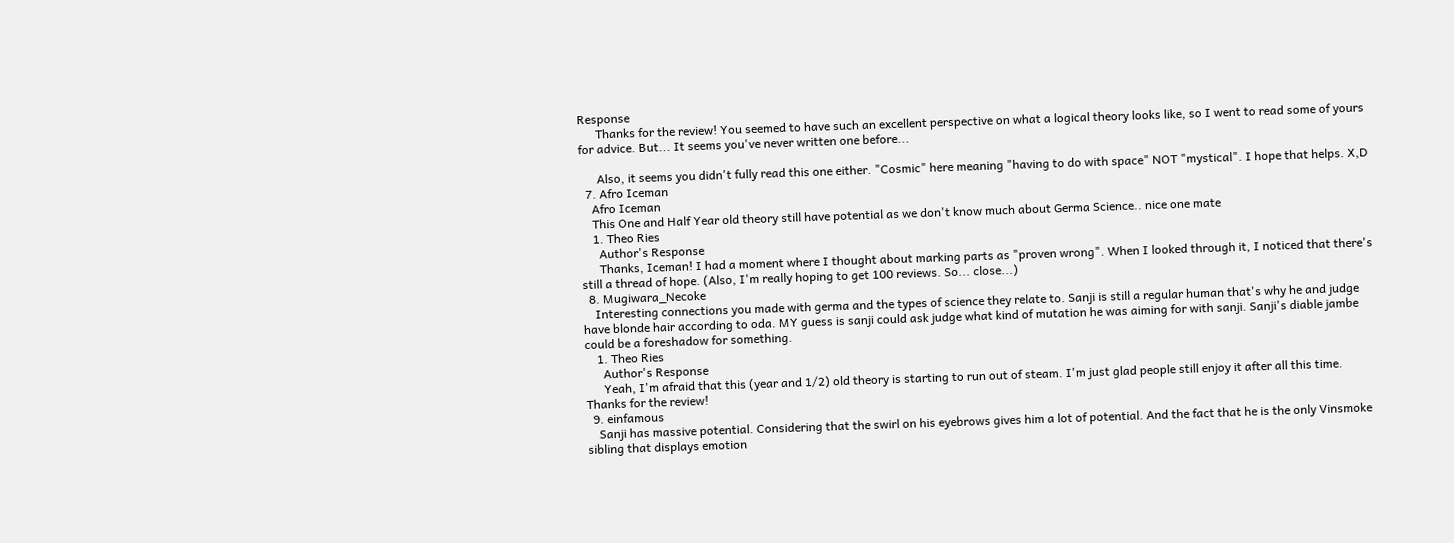Response
      Thanks for the review! You seemed to have such an excellent perspective on what a logical theory looks like, so I went to read some of yours for advice. But... It seems you've never written one before...

      Also, it seems you didn't fully read this one either. "Cosmic" here meaning "having to do with space" NOT "mystical". I hope that helps. X,D
  7. Afro Iceman
    Afro Iceman
    This One and Half Year old theory still have potential as we don't know much about Germa Science.. nice one mate
    1. Theo Ries
      Author's Response
      Thanks, Iceman! I had a moment where I thought about marking parts as "proven wrong". When I looked through it, I noticed that there's still a thread of hope. (Also, I'm really hoping to get 100 reviews. So... close...)
  8. Mugiwara_Necoke
    Interesting connections you made with germa and the types of science they relate to. Sanji is still a regular human that's why he and judge have blonde hair according to oda. MY guess is sanji could ask judge what kind of mutation he was aiming for with sanji. Sanji's diable jambe could be a foreshadow for something.
    1. Theo Ries
      Author's Response
      Yeah, I'm afraid that this (year and 1/2) old theory is starting to run out of steam. I'm just glad people still enjoy it after all this time. Thanks for the review!
  9. einfamous
    Sanji has massive potential. Considering that the swirl on his eyebrows gives him a lot of potential. And the fact that he is the only Vinsmoke sibling that displays emotion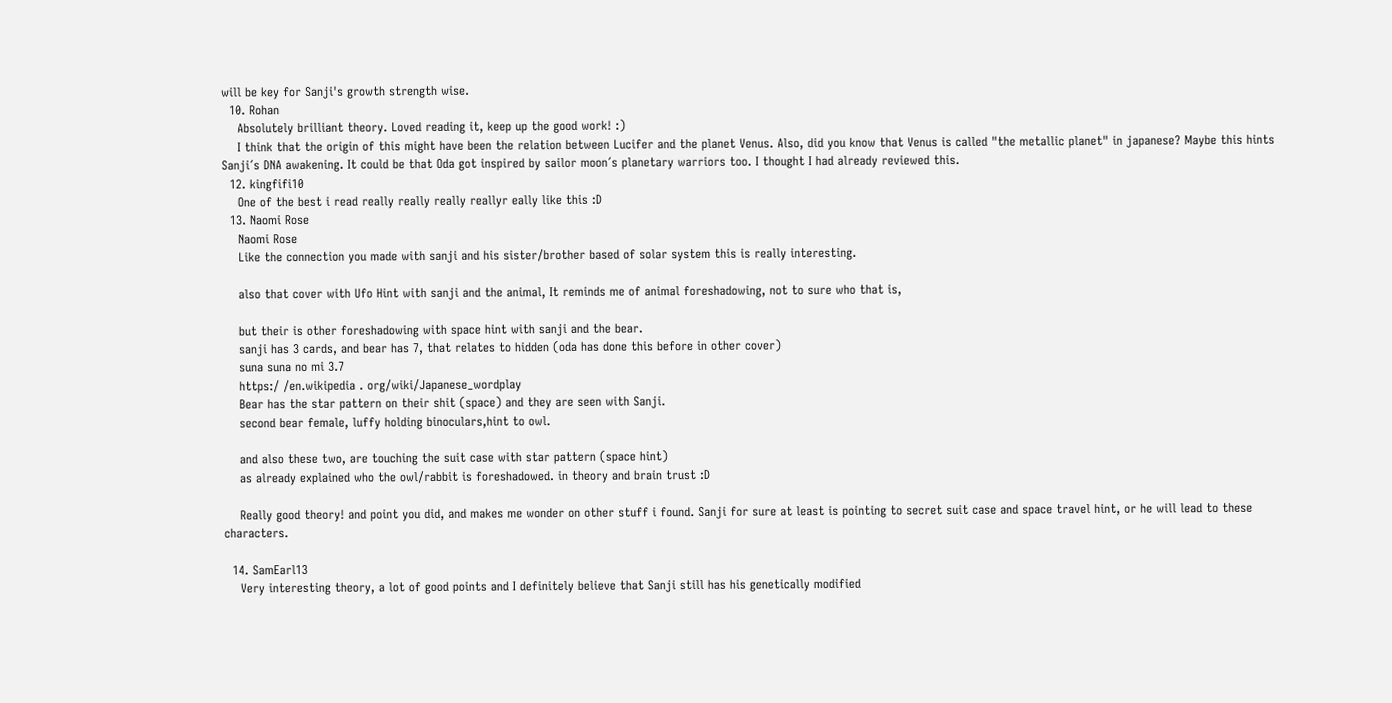will be key for Sanji's growth strength wise.
  10. Rohan
    Absolutely brilliant theory. Loved reading it, keep up the good work! :)
    I think that the origin of this might have been the relation between Lucifer and the planet Venus. Also, did you know that Venus is called "the metallic planet" in japanese? Maybe this hints Sanji´s DNA awakening. It could be that Oda got inspired by sailor moon´s planetary warriors too. I thought I had already reviewed this.
  12. kingfifi10
    One of the best i read really really really reallyr eally like this :D
  13. Naomi Rose
    Naomi Rose
    Like the connection you made with sanji and his sister/brother based of solar system this is really interesting.

    also that cover with Ufo Hint with sanji and the animal, It reminds me of animal foreshadowing, not to sure who that is,

    but their is other foreshadowing with space hint with sanji and the bear.
    sanji has 3 cards, and bear has 7, that relates to hidden (oda has done this before in other cover)
    suna suna no mi 3.7
    https:/ /en.wikipedia . org/wiki/Japanese_wordplay
    Bear has the star pattern on their shit (space) and they are seen with Sanji.
    second bear female, luffy holding binoculars,hint to owl.

    and also these two, are touching the suit case with star pattern (space hint)
    as already explained who the owl/rabbit is foreshadowed. in theory and brain trust :D

    Really good theory! and point you did, and makes me wonder on other stuff i found. Sanji for sure at least is pointing to secret suit case and space travel hint, or he will lead to these characters.

  14. SamEarl13
    Very interesting theory, a lot of good points and I definitely believe that Sanji still has his genetically modified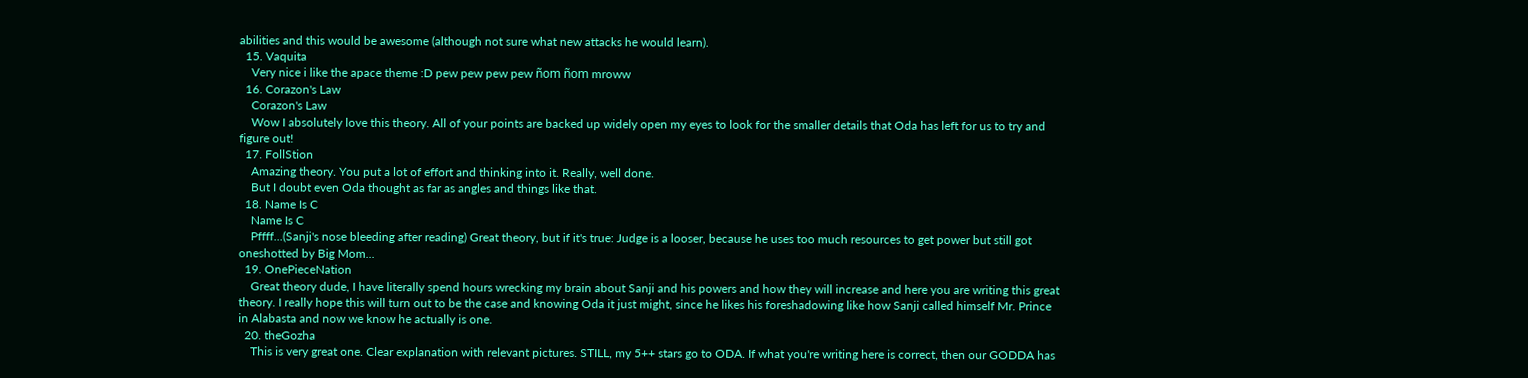abilities and this would be awesome (although not sure what new attacks he would learn).
  15. Vaquita
    Very nice i like the apace theme :D pew pew pew pew ñom ñom mroww
  16. Corazon's Law
    Corazon's Law
    Wow I absolutely love this theory. All of your points are backed up widely open my eyes to look for the smaller details that Oda has left for us to try and figure out!
  17. FollStion
    Amazing theory. You put a lot of effort and thinking into it. Really, well done.
    But I doubt even Oda thought as far as angles and things like that.
  18. Name Is C
    Name Is C
    Pffff...(Sanji's nose bleeding after reading) Great theory, but if it's true: Judge is a looser, because he uses too much resources to get power but still got oneshotted by Big Mom...
  19. OnePieceNation
    Great theory dude, I have literally spend hours wrecking my brain about Sanji and his powers and how they will increase and here you are writing this great theory. I really hope this will turn out to be the case and knowing Oda it just might, since he likes his foreshadowing like how Sanji called himself Mr. Prince in Alabasta and now we know he actually is one.
  20. theGozha
    This is very great one. Clear explanation with relevant pictures. STILL, my 5++ stars go to ODA. If what you're writing here is correct, then our GODDA has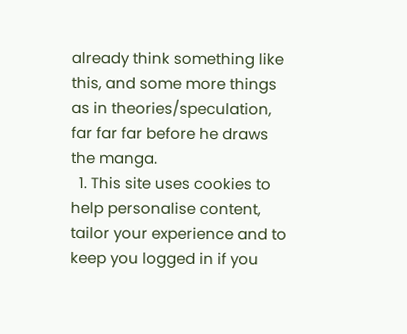already think something like this, and some more things as in theories/speculation, far far far before he draws the manga.
  1. This site uses cookies to help personalise content, tailor your experience and to keep you logged in if you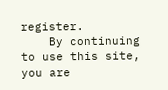register.
    By continuing to use this site, you are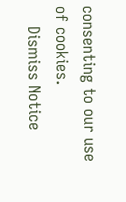consenting to our use of cookies.
    Dismiss Notice